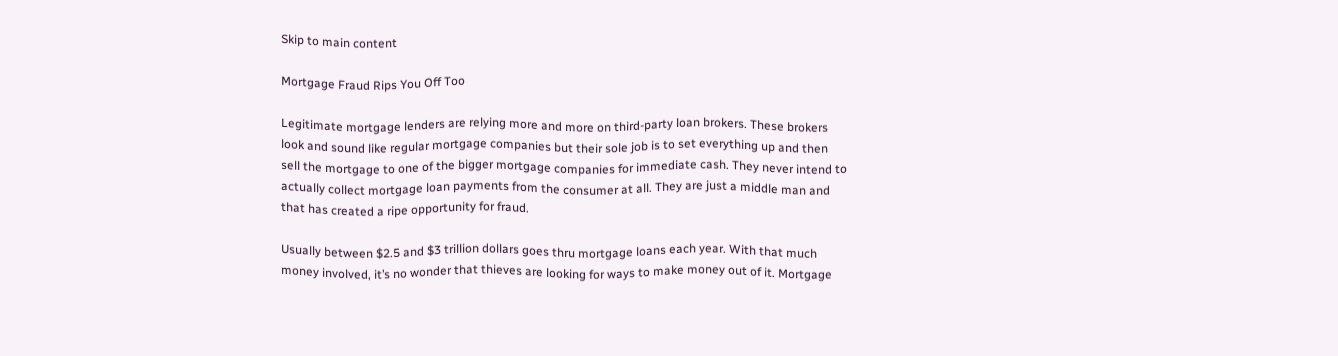Skip to main content

Mortgage Fraud Rips You Off Too

Legitimate mortgage lenders are relying more and more on third-party loan brokers. These brokers look and sound like regular mortgage companies but their sole job is to set everything up and then sell the mortgage to one of the bigger mortgage companies for immediate cash. They never intend to actually collect mortgage loan payments from the consumer at all. They are just a middle man and that has created a ripe opportunity for fraud.

Usually between $2.5 and $3 trillion dollars goes thru mortgage loans each year. With that much money involved, it’s no wonder that thieves are looking for ways to make money out of it. Mortgage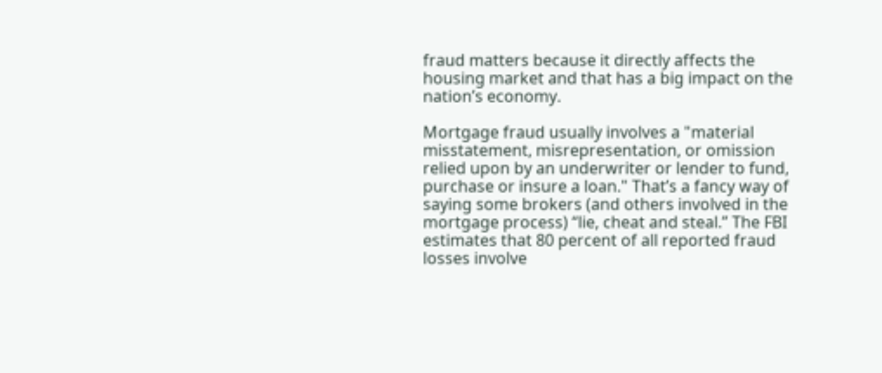fraud matters because it directly affects the housing market and that has a big impact on the nation’s economy.

Mortgage fraud usually involves a "material misstatement, misrepresentation, or omission relied upon by an underwriter or lender to fund, purchase or insure a loan." That’s a fancy way of saying some brokers (and others involved in the mortgage process) “lie, cheat and steal.” The FBI estimates that 80 percent of all reported fraud losses involve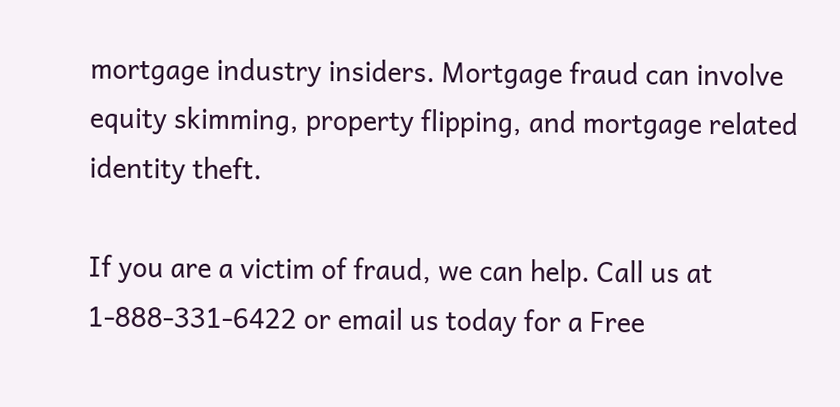mortgage industry insiders. Mortgage fraud can involve equity skimming, property flipping, and mortgage related identity theft.

If you are a victim of fraud, we can help. Call us at 1-888-331-6422 or email us today for a Free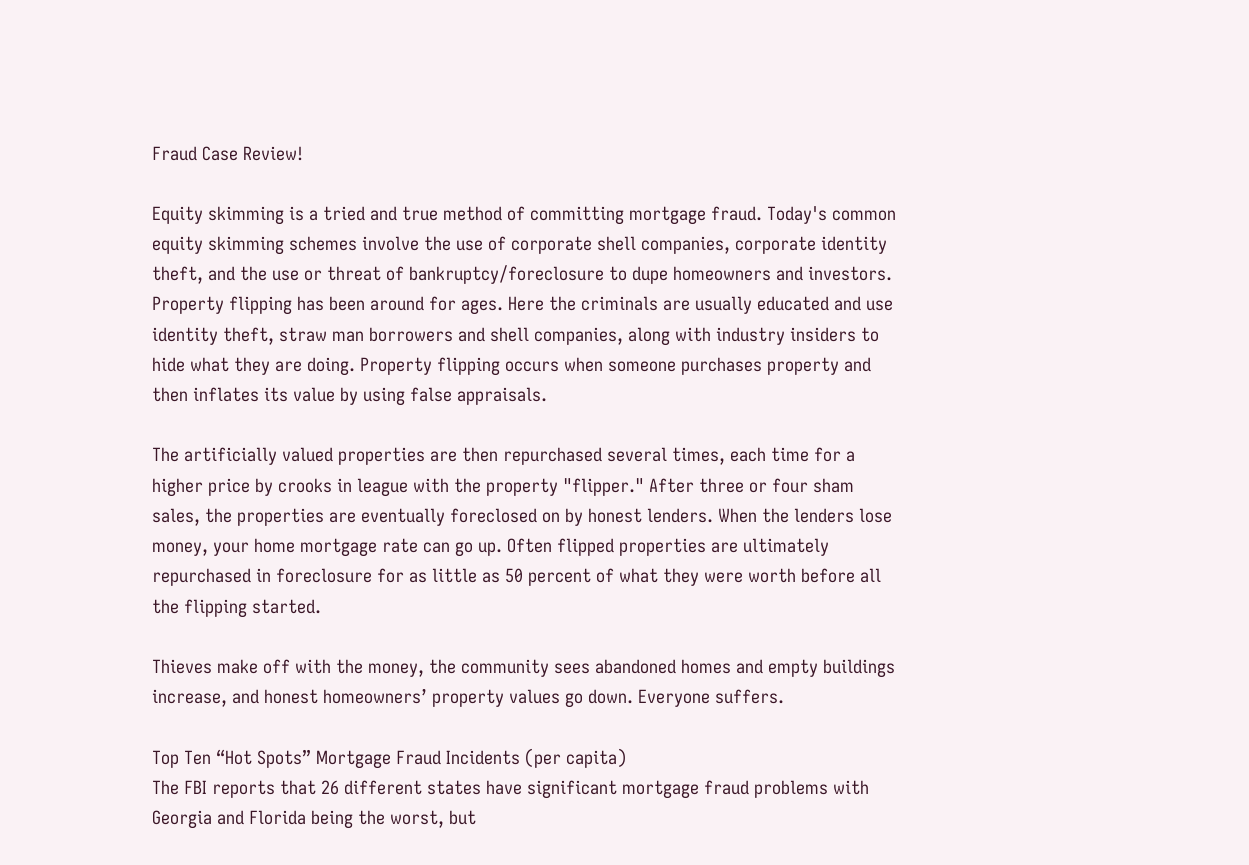Fraud Case Review!

Equity skimming is a tried and true method of committing mortgage fraud. Today's common equity skimming schemes involve the use of corporate shell companies, corporate identity theft, and the use or threat of bankruptcy/foreclosure to dupe homeowners and investors. Property flipping has been around for ages. Here the criminals are usually educated and use identity theft, straw man borrowers and shell companies, along with industry insiders to hide what they are doing. Property flipping occurs when someone purchases property and then inflates its value by using false appraisals.

The artificially valued properties are then repurchased several times, each time for a higher price by crooks in league with the property "flipper." After three or four sham sales, the properties are eventually foreclosed on by honest lenders. When the lenders lose money, your home mortgage rate can go up. Often flipped properties are ultimately repurchased in foreclosure for as little as 50 percent of what they were worth before all the flipping started.

Thieves make off with the money, the community sees abandoned homes and empty buildings increase, and honest homeowners’ property values go down. Everyone suffers.

Top Ten “Hot Spots” Mortgage Fraud Incidents (per capita)
The FBI reports that 26 different states have significant mortgage fraud problems with Georgia and Florida being the worst, but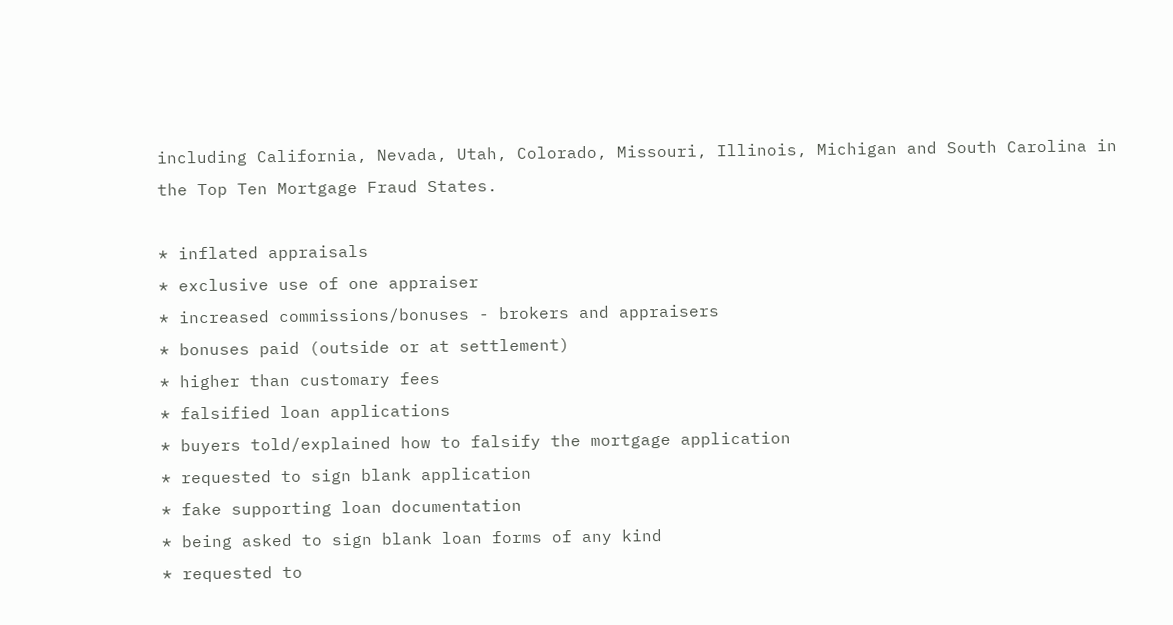including California, Nevada, Utah, Colorado, Missouri, Illinois, Michigan and South Carolina in the Top Ten Mortgage Fraud States.

* inflated appraisals
* exclusive use of one appraiser
* increased commissions/bonuses - brokers and appraisers
* bonuses paid (outside or at settlement)
* higher than customary fees
* falsified loan applications
* buyers told/explained how to falsify the mortgage application
* requested to sign blank application
* fake supporting loan documentation
* being asked to sign blank loan forms of any kind
* requested to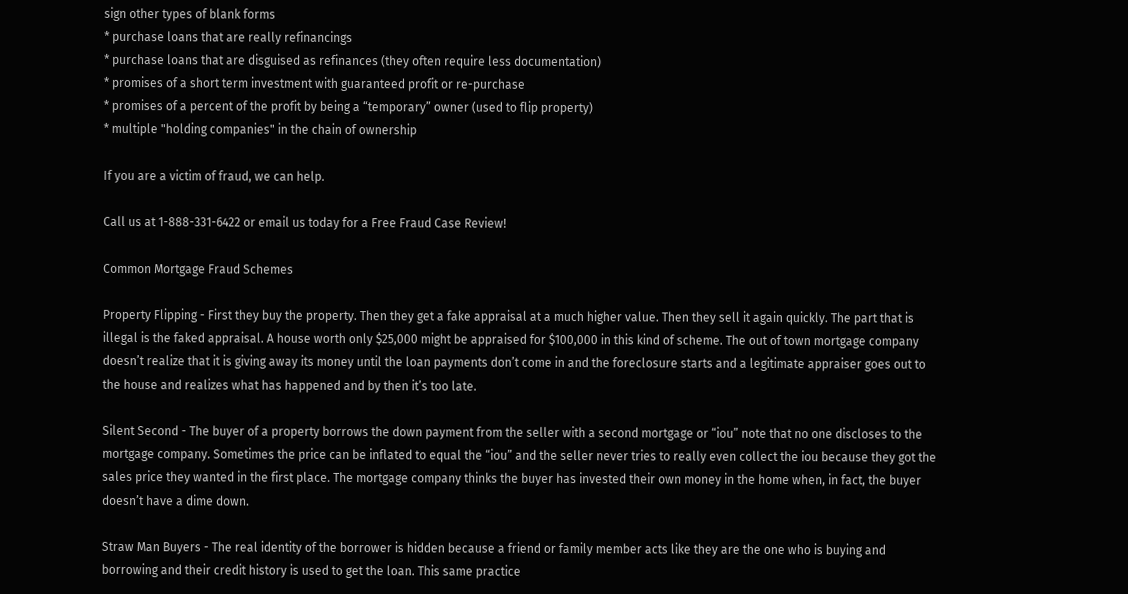sign other types of blank forms
* purchase loans that are really refinancings
* purchase loans that are disguised as refinances (they often require less documentation)
* promises of a short term investment with guaranteed profit or re-purchase
* promises of a percent of the profit by being a “temporary” owner (used to flip property)
* multiple "holding companies" in the chain of ownership

If you are a victim of fraud, we can help.

Call us at 1-888-331-6422 or email us today for a Free Fraud Case Review!

Common Mortgage Fraud Schemes

Property Flipping - First they buy the property. Then they get a fake appraisal at a much higher value. Then they sell it again quickly. The part that is illegal is the faked appraisal. A house worth only $25,000 might be appraised for $100,000 in this kind of scheme. The out of town mortgage company doesn’t realize that it is giving away its money until the loan payments don’t come in and the foreclosure starts and a legitimate appraiser goes out to the house and realizes what has happened and by then it’s too late.

Silent Second - The buyer of a property borrows the down payment from the seller with a second mortgage or “iou” note that no one discloses to the mortgage company. Sometimes the price can be inflated to equal the “iou” and the seller never tries to really even collect the iou because they got the sales price they wanted in the first place. The mortgage company thinks the buyer has invested their own money in the home when, in fact, the buyer doesn’t have a dime down.

Straw Man Buyers - The real identity of the borrower is hidden because a friend or family member acts like they are the one who is buying and borrowing and their credit history is used to get the loan. This same practice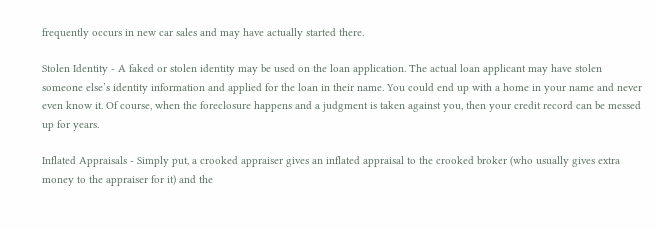frequently occurs in new car sales and may have actually started there.

Stolen Identity - A faked or stolen identity may be used on the loan application. The actual loan applicant may have stolen someone else’s identity information and applied for the loan in their name. You could end up with a home in your name and never even know it. Of course, when the foreclosure happens and a judgment is taken against you, then your credit record can be messed up for years.

Inflated Appraisals - Simply put, a crooked appraiser gives an inflated appraisal to the crooked broker (who usually gives extra money to the appraiser for it) and the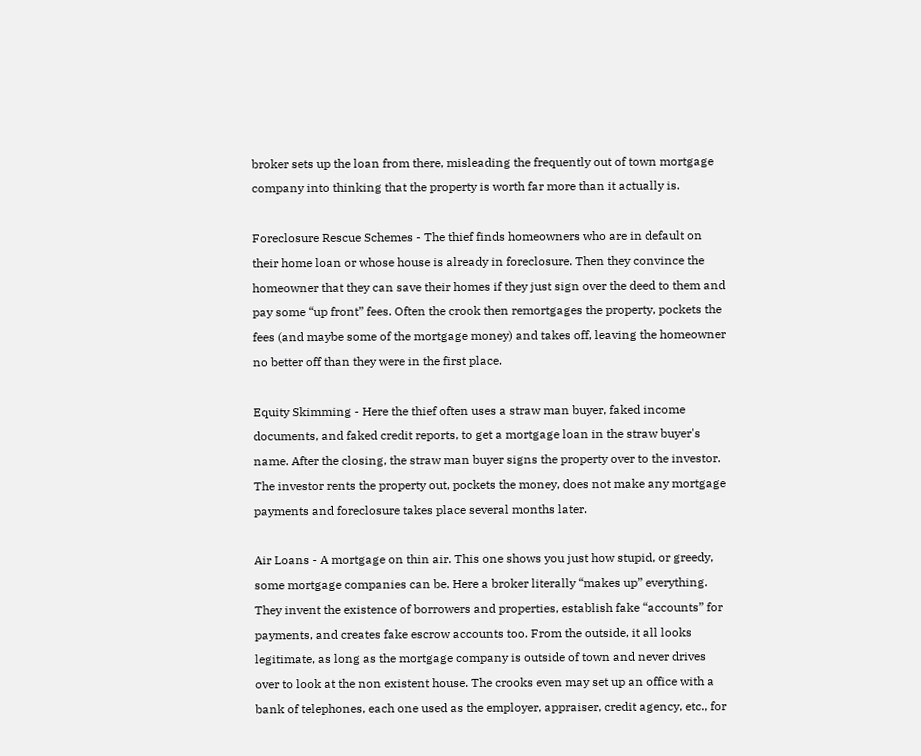broker sets up the loan from there, misleading the frequently out of town mortgage company into thinking that the property is worth far more than it actually is.

Foreclosure Rescue Schemes - The thief finds homeowners who are in default on their home loan or whose house is already in foreclosure. Then they convince the homeowner that they can save their homes if they just sign over the deed to them and pay some “up front” fees. Often the crook then remortgages the property, pockets the fees (and maybe some of the mortgage money) and takes off, leaving the homeowner no better off than they were in the first place.

Equity Skimming - Here the thief often uses a straw man buyer, faked income documents, and faked credit reports, to get a mortgage loan in the straw buyer's name. After the closing, the straw man buyer signs the property over to the investor. The investor rents the property out, pockets the money, does not make any mortgage payments and foreclosure takes place several months later.

Air Loans - A mortgage on thin air. This one shows you just how stupid, or greedy, some mortgage companies can be. Here a broker literally “makes up” everything. They invent the existence of borrowers and properties, establish fake “accounts” for payments, and creates fake escrow accounts too. From the outside, it all looks legitimate, as long as the mortgage company is outside of town and never drives over to look at the non existent house. The crooks even may set up an office with a bank of telephones, each one used as the employer, appraiser, credit agency, etc., for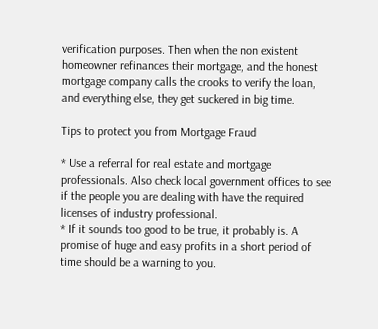verification purposes. Then when the non existent homeowner refinances their mortgage, and the honest mortgage company calls the crooks to verify the loan, and everything else, they get suckered in big time.

Tips to protect you from Mortgage Fraud

* Use a referral for real estate and mortgage professionals. Also check local government offices to see if the people you are dealing with have the required licenses of industry professional.
* If it sounds too good to be true, it probably is. A promise of huge and easy profits in a short period of time should be a warning to you.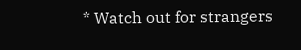* Watch out for strangers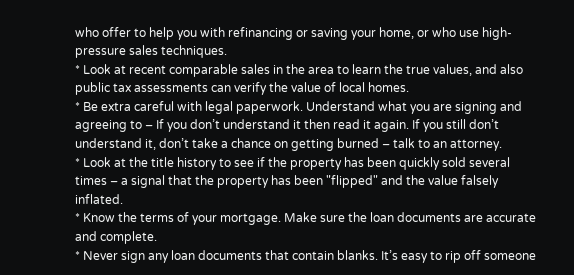who offer to help you with refinancing or saving your home, or who use high-pressure sales techniques.
* Look at recent comparable sales in the area to learn the true values, and also public tax assessments can verify the value of local homes.
* Be extra careful with legal paperwork. Understand what you are signing and agreeing to – If you don’t understand it then read it again. If you still don’t understand it, don’t take a chance on getting burned – talk to an attorney.
* Look at the title history to see if the property has been quickly sold several times – a signal that the property has been "flipped" and the value falsely inflated.
* Know the terms of your mortgage. Make sure the loan documents are accurate and complete.
* Never sign any loan documents that contain blanks. It’s easy to rip off someone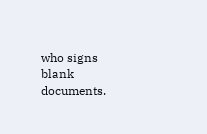who signs blank documents.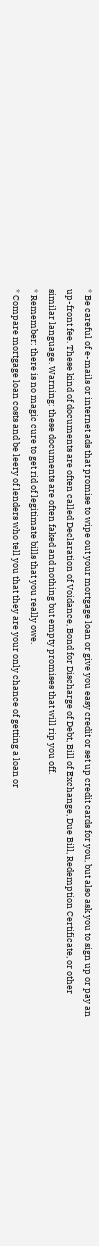* Be careful of e-mails or internet ads that promise to wipe out your mortgage loan or give you easy credit or set up credit cards for you, but also ask you to sign up or pay an up-front fee. These kind of documents are often called Declaration of Voidance, Bond for Discharge of Debt, Bill of Exchange, Due Bill, Redemption Certificate, or other similar language. Warning: these documents are often faked and nothing but empty promises that will rip you off.
* Remember: there is no magic cure to get rid of legitimate bills that you really owe.
* Compare mortgage loan costs and be leery of lenders who tell you that they are your only chance of getting a loan or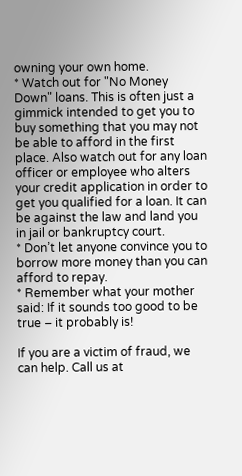owning your own home.
* Watch out for "No Money Down" loans. This is often just a gimmick intended to get you to buy something that you may not be able to afford in the first place. Also watch out for any loan officer or employee who alters your credit application in order to get you qualified for a loan. It can be against the law and land you in jail or bankruptcy court.
* Don’t let anyone convince you to borrow more money than you can afford to repay.
* Remember what your mother said: If it sounds too good to be true – it probably is!

If you are a victim of fraud, we can help. Call us at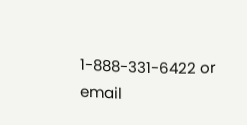1-888-331-6422 or email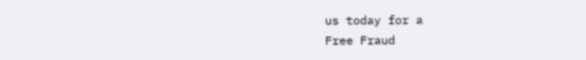us today for a
Free Fraud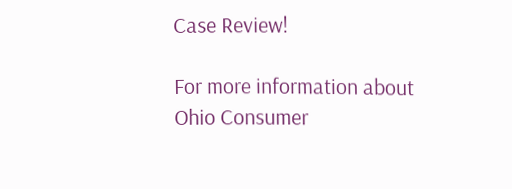Case Review!

For more information about Ohio Consumer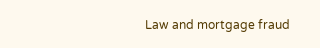Law and mortgage fraud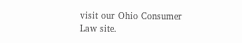visit our Ohio Consumer
Law site.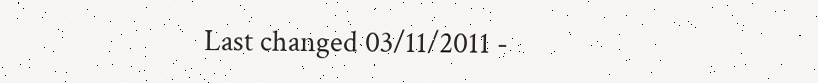Last changed 03/11/2011 -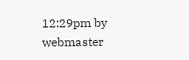12:29pm by webmaster